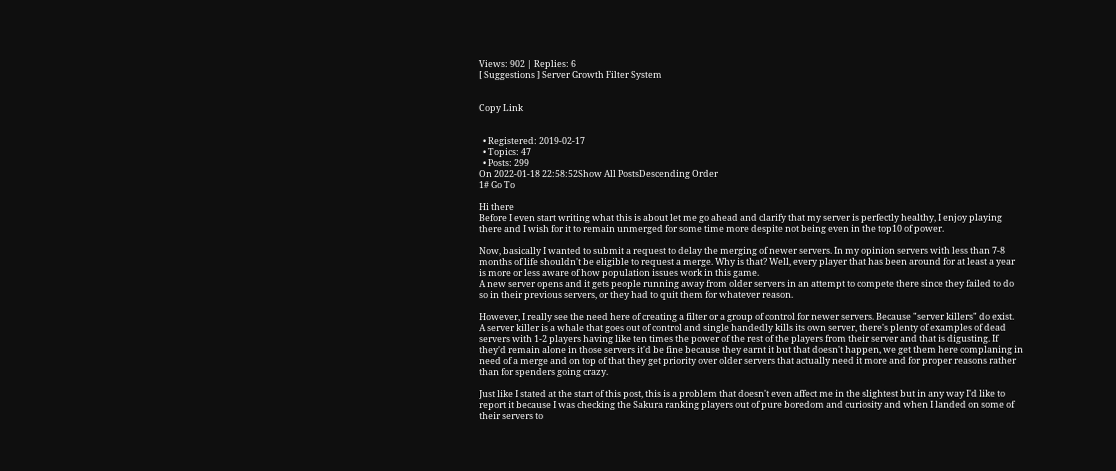Views: 902 | Replies: 6
[ Suggestions ] Server Growth Filter System


Copy Link


  • Registered: 2019-02-17
  • Topics: 47
  • Posts: 299
On 2022-01-18 22:58:52Show All PostsDescending Order
1# Go To

Hi there
Before I even start writing what this is about let me go ahead and clarify that my server is perfectly healthy, I enjoy playing there and I wish for it to remain unmerged for some time more despite not being even in the top10 of power.

Now, basically I wanted to submit a request to delay the merging of newer servers. In my opinion servers with less than 7-8 months of life shouldn't be eligible to request a merge. Why is that? Well, every player that has been around for at least a year is more or less aware of how population issues work in this game.
A new server opens and it gets people running away from older servers in an attempt to compete there since they failed to do so in their previous servers, or they had to quit them for whatever reason.

However, I really see the need here of creating a filter or a group of control for newer servers. Because "server killers" do exist.
A server killer is a whale that goes out of control and single handedly kills its own server, there's plenty of examples of dead servers with 1-2 players having like ten times the power of the rest of the players from their server and that is digusting. If they'd remain alone in those servers it'd be fine because they earnt it but that doesn't happen, we get them here complaning in need of a merge and on top of that they get priority over older servers that actually need it more and for proper reasons rather than for spenders going crazy.

Just like I stated at the start of this post, this is a problem that doesn't even affect me in the slightest but in any way I'd like to report it because I was checking the Sakura ranking players out of pure boredom and curiosity and when I landed on some of their servers to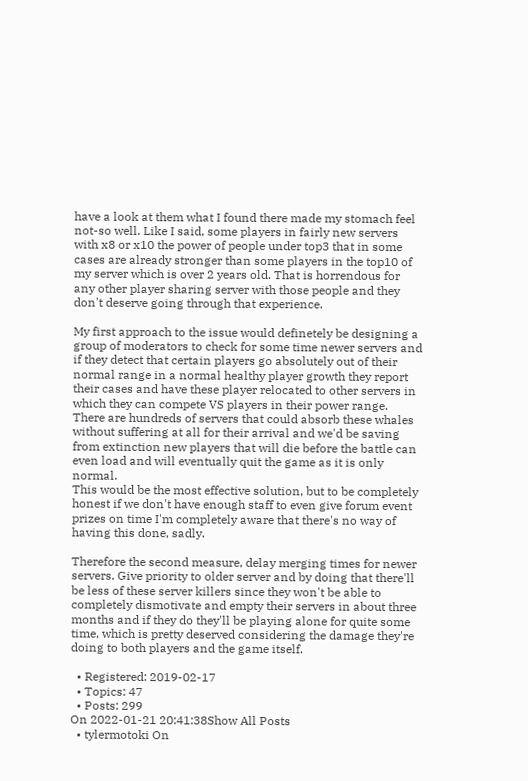have a look at them what I found there made my stomach feel not-so well. Like I said, some players in fairly new servers with x8 or x10 the power of people under top3 that in some cases are already stronger than some players in the top10 of my server which is over 2 years old. That is horrendous for any other player sharing server with those people and they don't deserve going through that experience.

My first approach to the issue would definetely be designing a group of moderators to check for some time newer servers and if they detect that certain players go absolutely out of their normal range in a normal healthy player growth they report their cases and have these player relocated to other servers in which they can compete VS players in their power range. There are hundreds of servers that could absorb these whales without suffering at all for their arrival and we'd be saving from extinction new players that will die before the battle can even load and will eventually quit the game as it is only normal.
This would be the most effective solution, but to be completely honest if we don't have enough staff to even give forum event prizes on time I'm completely aware that there's no way of having this done, sadly.

Therefore the second measure, delay merging times for newer servers. Give priority to older server and by doing that there'll be less of these server killers since they won't be able to completely dismotivate and empty their servers in about three months and if they do they'll be playing alone for quite some time, which is pretty deserved considering the damage they're doing to both players and the game itself.

  • Registered: 2019-02-17
  • Topics: 47
  • Posts: 299
On 2022-01-21 20:41:38Show All Posts
  • tylermotoki On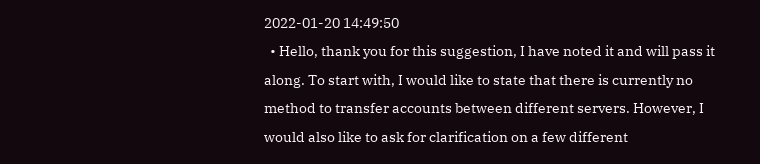2022-01-20 14:49:50
  • Hello, thank you for this suggestion, I have noted it and will pass it along. To start with, I would like to state that there is currently no method to transfer accounts between different servers. However, I would also like to ask for clarification on a few different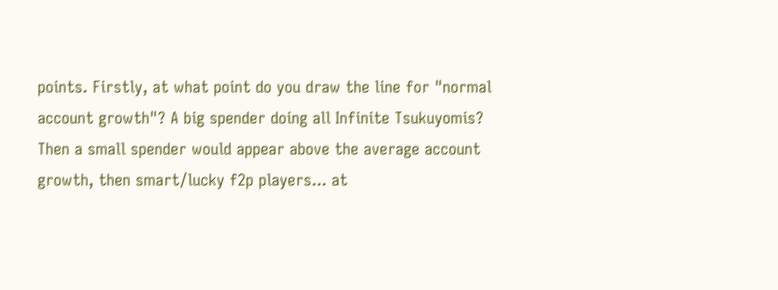points. Firstly, at what point do you draw the line for "normal account growth"? A big spender doing all Infinite Tsukuyomis? Then a small spender would appear above the average account growth, then smart/lucky f2p players... at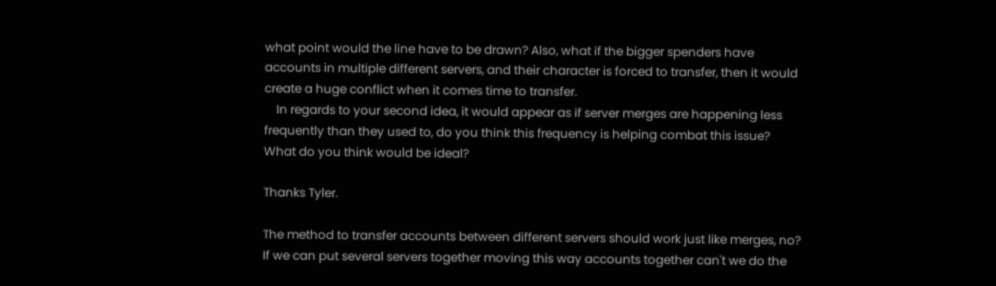what point would the line have to be drawn? Also, what if the bigger spenders have accounts in multiple different servers, and their character is forced to transfer, then it would create a huge conflict when it comes time to transfer.
    In regards to your second idea, it would appear as if server merges are happening less frequently than they used to, do you think this frequency is helping combat this issue? What do you think would be ideal?

Thanks Tyler.

The method to transfer accounts between different servers should work just like merges, no? If we can put several servers together moving this way accounts together can't we do the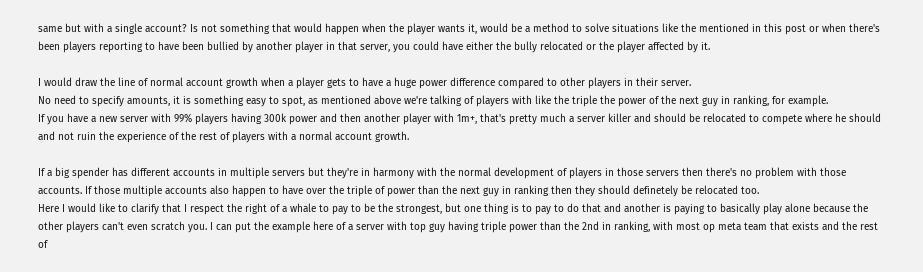same but with a single account? Is not something that would happen when the player wants it, would be a method to solve situations like the mentioned in this post or when there's been players reporting to have been bullied by another player in that server, you could have either the bully relocated or the player affected by it.

I would draw the line of normal account growth when a player gets to have a huge power difference compared to other players in their server.
No need to specify amounts, it is something easy to spot, as mentioned above we're talking of players with like the triple the power of the next guy in ranking, for example.
If you have a new server with 99% players having 300k power and then another player with 1m+, that's pretty much a server killer and should be relocated to compete where he should and not ruin the experience of the rest of players with a normal account growth.

If a big spender has different accounts in multiple servers but they're in harmony with the normal development of players in those servers then there's no problem with those accounts. If those multiple accounts also happen to have over the triple of power than the next guy in ranking then they should definetely be relocated too.
Here I would like to clarify that I respect the right of a whale to pay to be the strongest, but one thing is to pay to do that and another is paying to basically play alone because the other players can't even scratch you. I can put the example here of a server with top guy having triple power than the 2nd in ranking, with most op meta team that exists and the rest of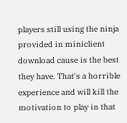players still using the ninja provided in miniclient download cause is the best they have. That's a horrible experience and will kill the motivation to play in that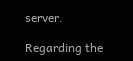server.

Regarding the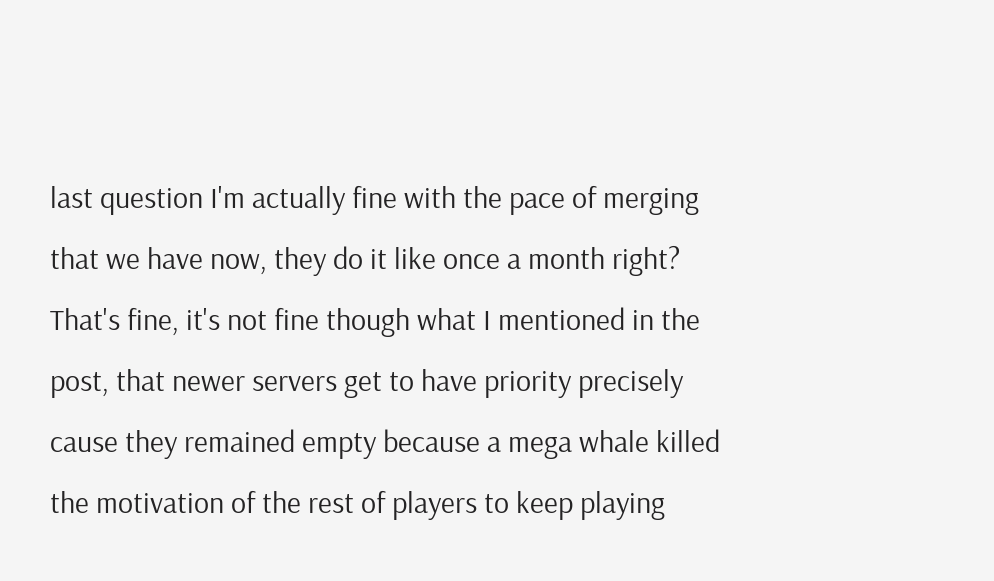last question I'm actually fine with the pace of merging that we have now, they do it like once a month right? That's fine, it's not fine though what I mentioned in the post, that newer servers get to have priority precisely cause they remained empty because a mega whale killed the motivation of the rest of players to keep playing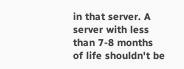in that server. A server with less than 7-8 months of life shouldn't be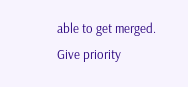able to get merged. Give priority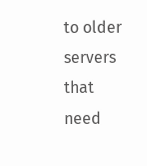to older servers that need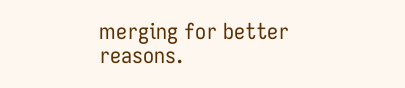merging for better reasons.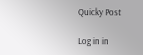Quicky Post

Log in in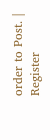order to Post. | Register